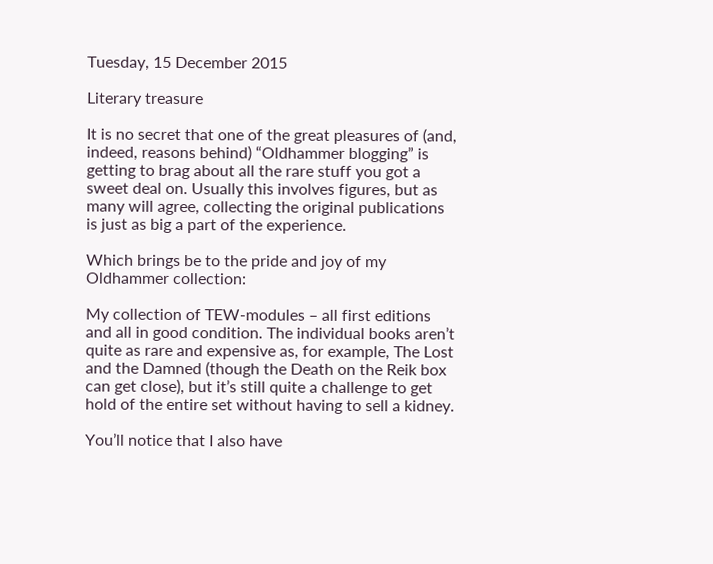Tuesday, 15 December 2015

Literary treasure

It is no secret that one of the great pleasures of (and, indeed, reasons behind) “Oldhammer blogging” is getting to brag about all the rare stuff you got a sweet deal on. Usually this involves figures, but as many will agree, collecting the original publications is just as big a part of the experience.

Which brings be to the pride and joy of my Oldhammer collection:

My collection of TEW-modules – all first editions and all in good condition. The individual books aren’t quite as rare and expensive as, for example, The Lost and the Damned (though the Death on the Reik box can get close), but it’s still quite a challenge to get hold of the entire set without having to sell a kidney.

You’ll notice that I also have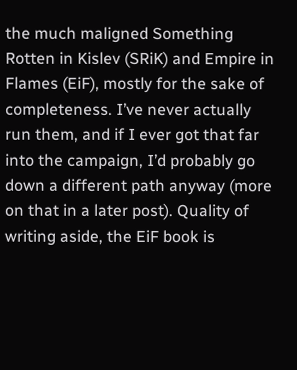the much maligned Something Rotten in Kislev (SRiK) and Empire in Flames (EiF), mostly for the sake of completeness. I’ve never actually run them, and if I ever got that far into the campaign, I’d probably go down a different path anyway (more on that in a later post). Quality of writing aside, the EiF book is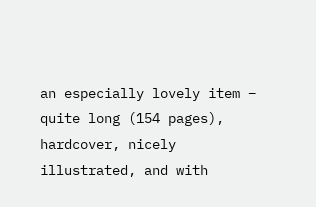an especially lovely item – quite long (154 pages), hardcover, nicely illustrated, and with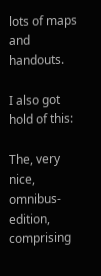lots of maps and handouts.

I also got hold of this:

The, very nice, omnibus-edition, comprising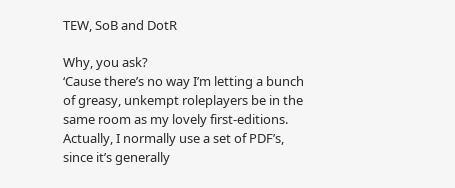TEW, SoB and DotR

Why, you ask?
‘Cause there’s no way I’m letting a bunch of greasy, unkempt roleplayers be in the same room as my lovely first-editions. Actually, I normally use a set of PDF’s, since it’s generally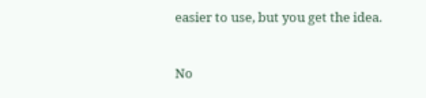easier to use, but you get the idea.


No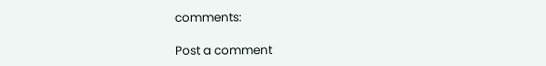comments:

Post a comment